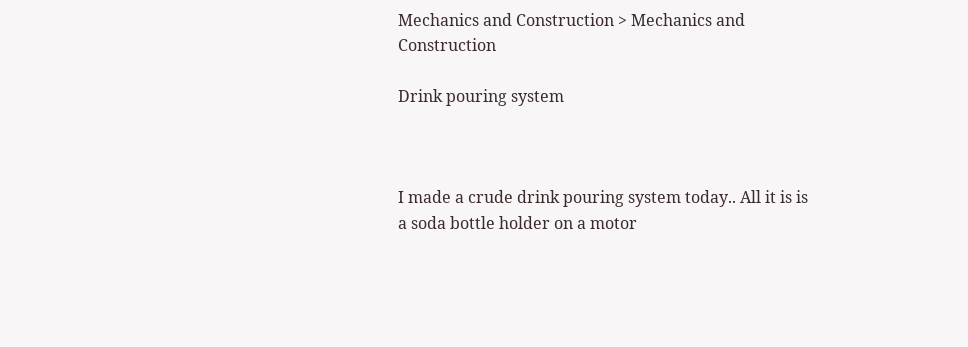Mechanics and Construction > Mechanics and Construction

Drink pouring system



I made a crude drink pouring system today.. All it is is a soda bottle holder on a motor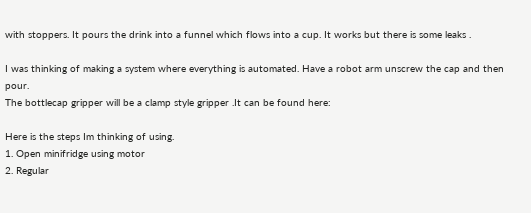with stoppers. It pours the drink into a funnel which flows into a cup. It works but there is some leaks .

I was thinking of making a system where everything is automated. Have a robot arm unscrew the cap and then pour.
The bottlecap gripper will be a clamp style gripper .It can be found here:

Here is the steps Im thinking of using.
1. Open minifridge using motor
2. Regular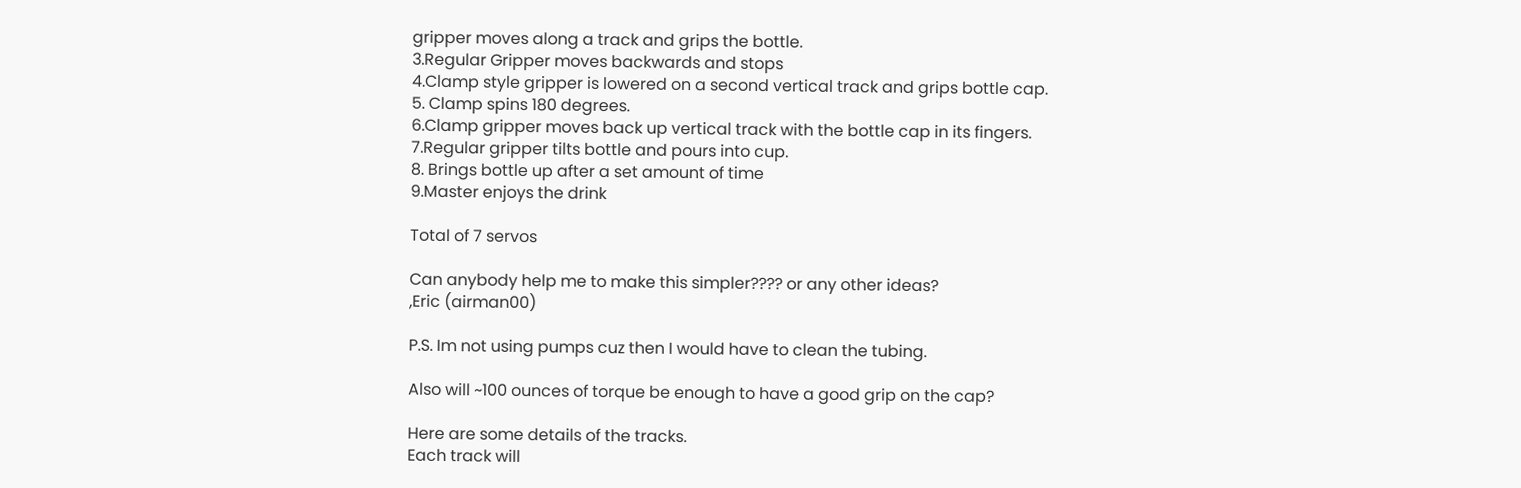gripper moves along a track and grips the bottle.
3.Regular Gripper moves backwards and stops
4.Clamp style gripper is lowered on a second vertical track and grips bottle cap.
5. Clamp spins 180 degrees.
6.Clamp gripper moves back up vertical track with the bottle cap in its fingers.
7.Regular gripper tilts bottle and pours into cup.
8. Brings bottle up after a set amount of time
9.Master enjoys the drink

Total of 7 servos

Can anybody help me to make this simpler???? or any other ideas?
,Eric (airman00)

P.S. Im not using pumps cuz then I would have to clean the tubing.

Also will ~100 ounces of torque be enough to have a good grip on the cap?

Here are some details of the tracks.
Each track will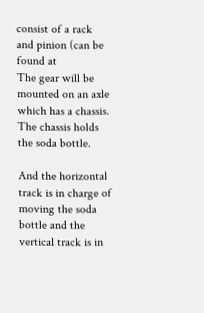consist of a rack and pinion (can be found at
The gear will be mounted on an axle which has a chassis. The chassis holds the soda bottle.

And the horizontal track is in charge of moving the soda bottle and the vertical track is in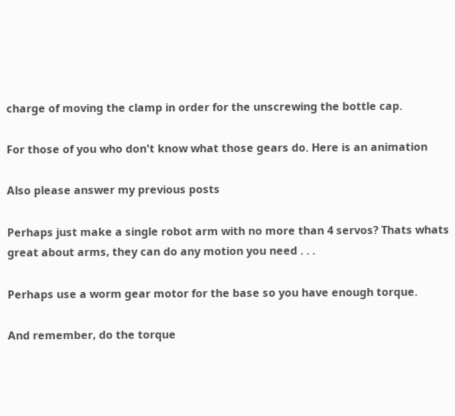charge of moving the clamp in order for the unscrewing the bottle cap.

For those of you who don't know what those gears do. Here is an animation

Also please answer my previous posts

Perhaps just make a single robot arm with no more than 4 servos? Thats whats great about arms, they can do any motion you need . . .

Perhaps use a worm gear motor for the base so you have enough torque.

And remember, do the torque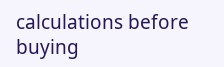calculations before buying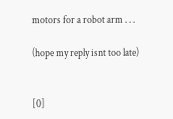motors for a robot arm . . .

(hope my reply isnt too late)


[0]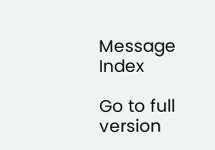Message Index

Go to full version